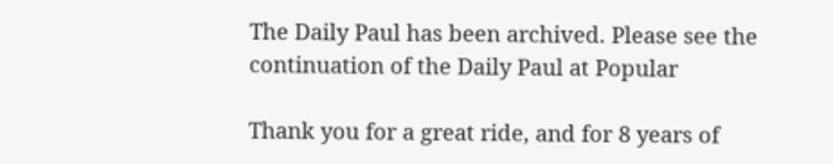The Daily Paul has been archived. Please see the continuation of the Daily Paul at Popular

Thank you for a great ride, and for 8 years of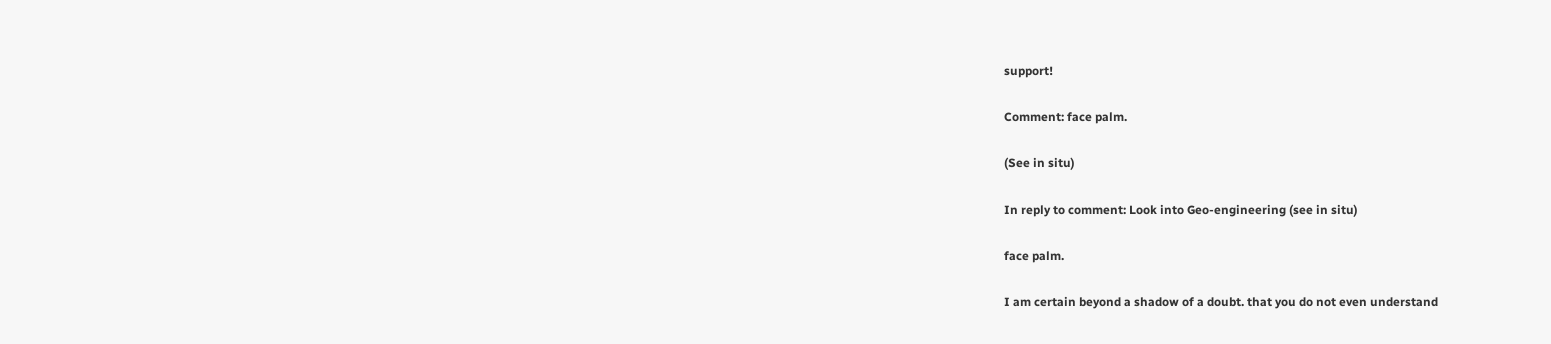support!

Comment: face palm.

(See in situ)

In reply to comment: Look into Geo-engineering (see in situ)

face palm.

I am certain beyond a shadow of a doubt. that you do not even understand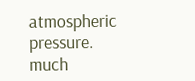atmospheric pressure.
much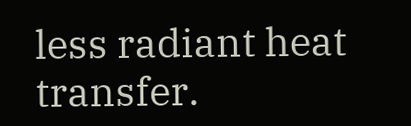less radiant heat transfer.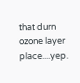that durn ozone layer place....yep.